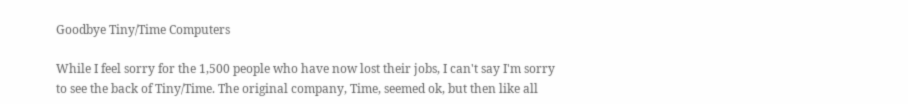Goodbye Tiny/Time Computers

While I feel sorry for the 1,500 people who have now lost their jobs, I can't say I'm sorry to see the back of Tiny/Time. The original company, Time, seemed ok, but then like all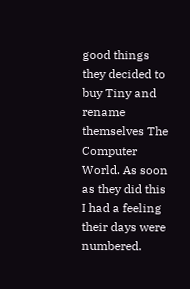good things they decided to buy Tiny and rename themselves The Computer World. As soon as they did this I had a feeling their days were numbered.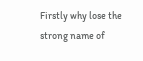Firstly why lose the strong name of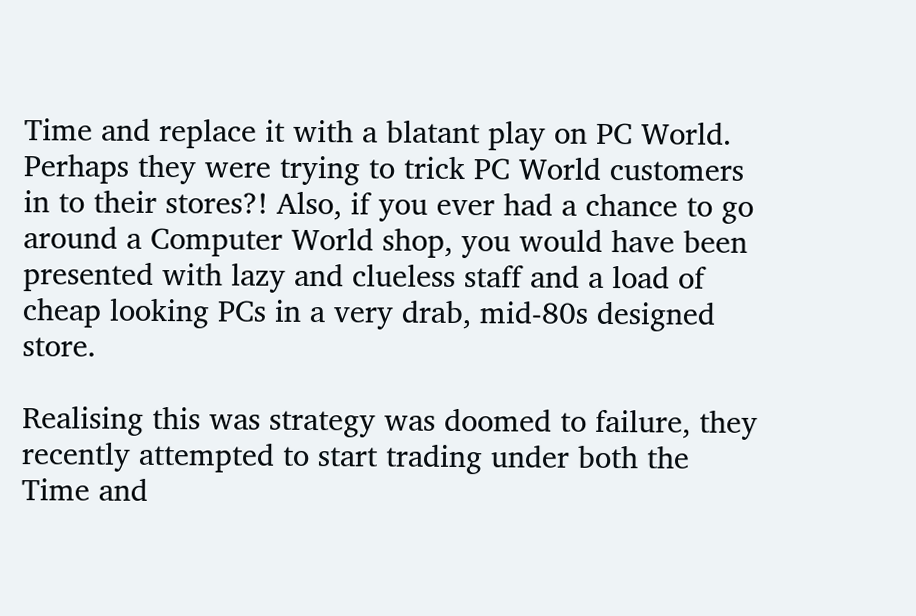Time and replace it with a blatant play on PC World. Perhaps they were trying to trick PC World customers in to their stores?! Also, if you ever had a chance to go around a Computer World shop, you would have been presented with lazy and clueless staff and a load of cheap looking PCs in a very drab, mid-80s designed store.

Realising this was strategy was doomed to failure, they recently attempted to start trading under both the Time and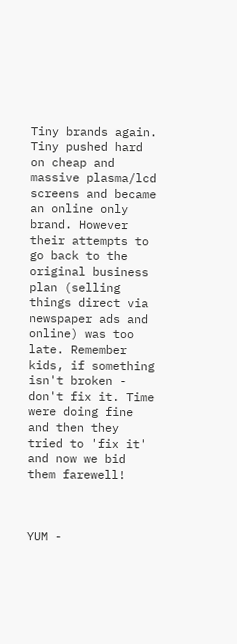Tiny brands again. Tiny pushed hard on cheap and massive plasma/lcd screens and became an online only brand. However their attempts to go back to the original business plan (selling things direct via newspaper ads and online) was too late. Remember kids, if something isn't broken - don't fix it. Time were doing fine and then they tried to 'fix it' and now we bid them farewell!



YUM -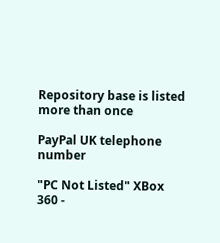Repository base is listed more than once

PayPal UK telephone number

"PC Not Listed" XBox 360 -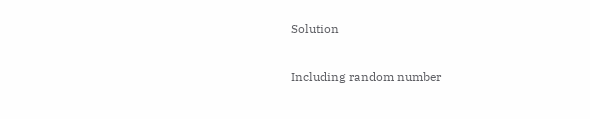Solution

Including random number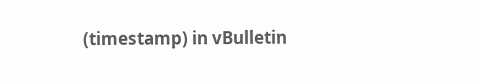(timestamp) in vBulletin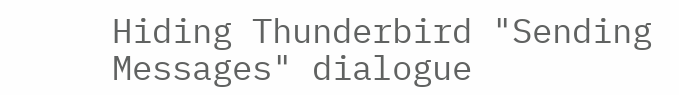Hiding Thunderbird "Sending Messages" dialogue